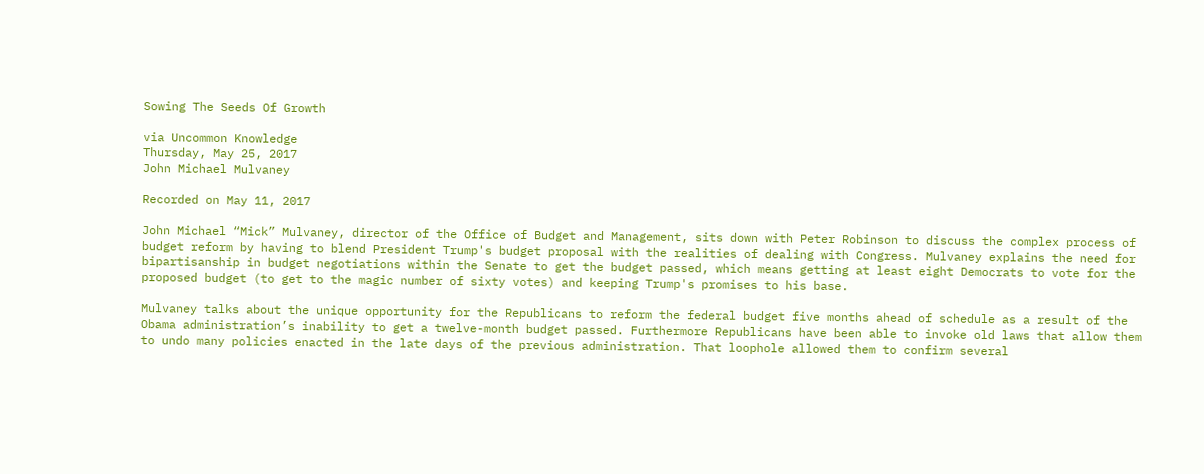Sowing The Seeds Of Growth

via Uncommon Knowledge
Thursday, May 25, 2017
John Michael Mulvaney

Recorded on May 11, 2017

John Michael “Mick” Mulvaney, director of the Office of Budget and Management, sits down with Peter Robinson to discuss the complex process of budget reform by having to blend President Trump's budget proposal with the realities of dealing with Congress. Mulvaney explains the need for bipartisanship in budget negotiations within the Senate to get the budget passed, which means getting at least eight Democrats to vote for the proposed budget (to get to the magic number of sixty votes) and keeping Trump's promises to his base.

Mulvaney talks about the unique opportunity for the Republicans to reform the federal budget five months ahead of schedule as a result of the Obama administration’s inability to get a twelve-month budget passed. Furthermore Republicans have been able to invoke old laws that allow them to undo many policies enacted in the late days of the previous administration. That loophole allowed them to confirm several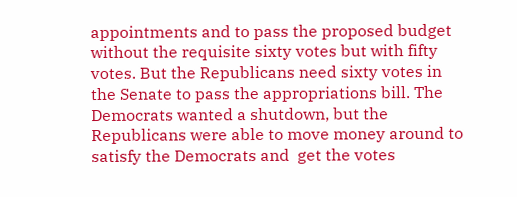appointments and to pass the proposed budget without the requisite sixty votes but with fifty votes. But the Republicans need sixty votes in the Senate to pass the appropriations bill. The Democrats wanted a shutdown, but the Republicans were able to move money around to satisfy the Democrats and  get the votes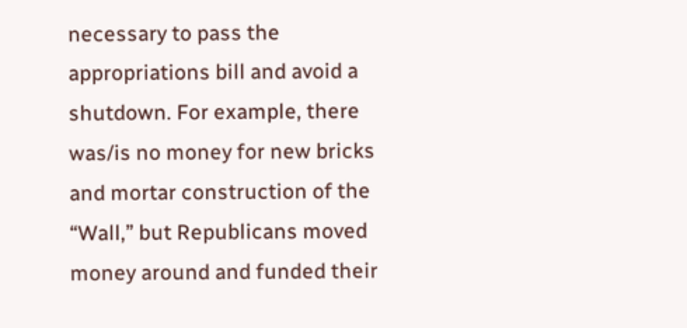necessary to pass the appropriations bill and avoid a shutdown. For example, there was/is no money for new bricks and mortar construction of the “Wall,” but Republicans moved money around and funded their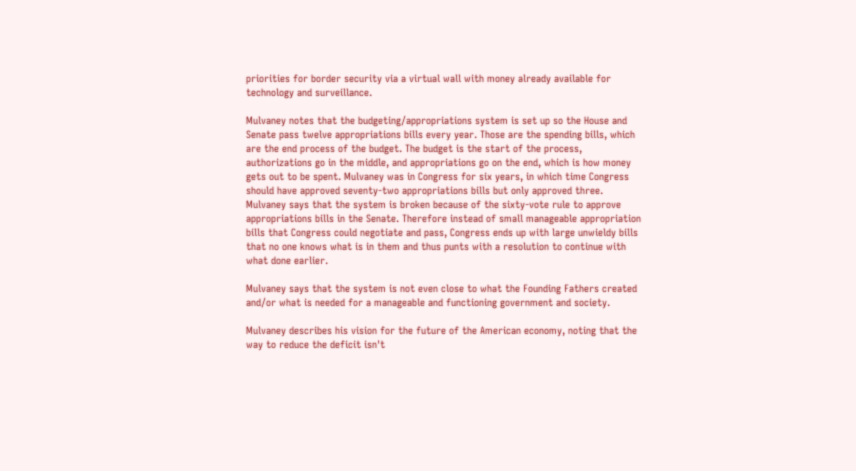priorities for border security via a virtual wall with money already available for technology and surveillance.

Mulvaney notes that the budgeting/appropriations system is set up so the House and Senate pass twelve appropriations bills every year. Those are the spending bills, which are the end process of the budget. The budget is the start of the process, authorizations go in the middle, and appropriations go on the end, which is how money gets out to be spent. Mulvaney was in Congress for six years, in which time Congress should have approved seventy-two appropriations bills but only approved three. Mulvaney says that the system is broken because of the sixty-vote rule to approve appropriations bills in the Senate. Therefore instead of small manageable appropriation bills that Congress could negotiate and pass, Congress ends up with large unwieldy bills that no one knows what is in them and thus punts with a resolution to continue with what done earlier.

Mulvaney says that the system is not even close to what the Founding Fathers created and/or what is needed for a manageable and functioning government and society.

Mulvaney describes his vision for the future of the American economy, noting that the way to reduce the deficit isn't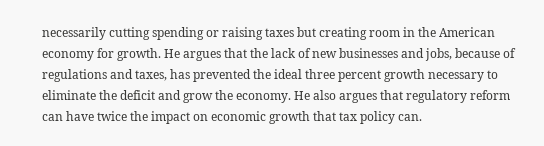necessarily cutting spending or raising taxes but creating room in the American economy for growth. He argues that the lack of new businesses and jobs, because of regulations and taxes, has prevented the ideal three percent growth necessary to eliminate the deficit and grow the economy. He also argues that regulatory reform can have twice the impact on economic growth that tax policy can.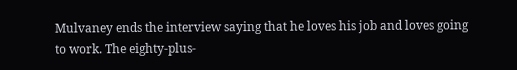Mulvaney ends the interview saying that he loves his job and loves going to work. The eighty-plus-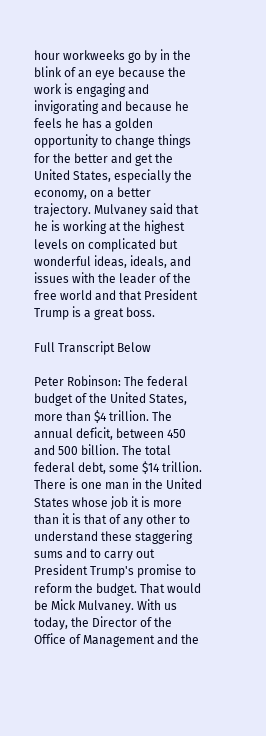hour workweeks go by in the blink of an eye because the work is engaging and invigorating and because he feels he has a golden opportunity to change things for the better and get the United States, especially the economy, on a better trajectory. Mulvaney said that he is working at the highest levels on complicated but wonderful ideas, ideals, and issues with the leader of the free world and that President Trump is a great boss.

Full Transcript Below

Peter Robinson: The federal budget of the United States, more than $4 trillion. The annual deficit, between 450 and 500 billion. The total federal debt, some $14 trillion. There is one man in the United States whose job it is more than it is that of any other to understand these staggering sums and to carry out President Trump's promise to reform the budget. That would be Mick Mulvaney. With us today, the Director of the Office of Management and the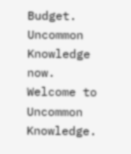Budget. Uncommon Knowledge now. Welcome to Uncommon Knowledge.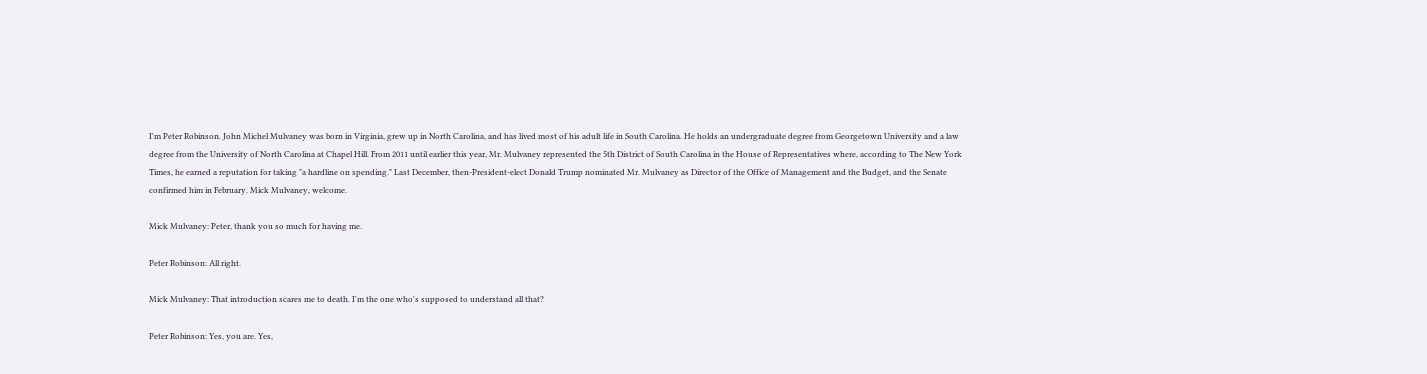I'm Peter Robinson. John Michel Mulvaney was born in Virginia, grew up in North Carolina, and has lived most of his adult life in South Carolina. He holds an undergraduate degree from Georgetown University and a law degree from the University of North Carolina at Chapel Hill. From 2011 until earlier this year, Mr. Mulvaney represented the 5th District of South Carolina in the House of Representatives where, according to The New York Times, he earned a reputation for taking "a hardline on spending." Last December, then-President-elect Donald Trump nominated Mr. Mulvaney as Director of the Office of Management and the Budget, and the Senate confirmed him in February. Mick Mulvaney, welcome.

Mick Mulvaney: Peter, thank you so much for having me.

Peter Robinson: All right.

Mick Mulvaney: That introduction scares me to death. I'm the one who's supposed to understand all that?

Peter Robinson: Yes, you are. Yes,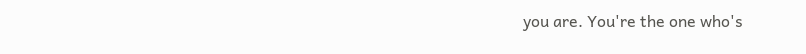you are. You're the one who's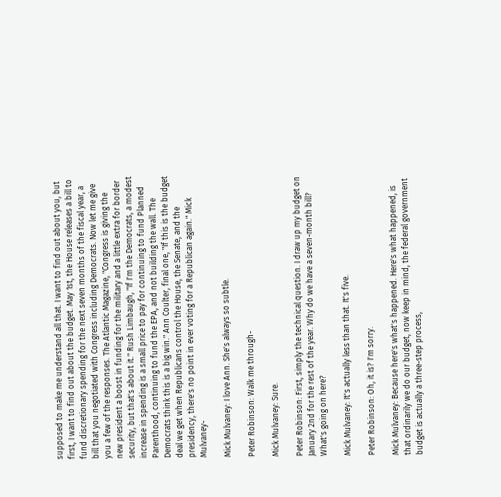supposed to make me understand all that. I want to find out about you, but first, I want to find out about the budget. May 1st, the House releases a bill to fund discretionary spending for the next seven months of the fiscal year, a bill that you negotiated with Congress including Democrats. Now let me give you a few of the responses. The Atlantic Magazine, "Congress is giving the new president a boost in funding for the military and a little extra for border security, but that's about it." Rush Limbaugh, "If I'm the Democrats, a modest increase in spending is a small price to pay for continuing to fund Planned Parenthood, continuing to fund the EPA, and not building the wall. The Democrats think this is a big win." Ann Coulter, final one, "If this is the budget deal we get when Republicans control the House, the Senate, and the presidency, there's no point in ever voting for a Republican again." Mick Mulvaney-

Mick Mulvaney: I love Ann. She's always so subtle.

Peter Robinson: Walk me through-

Mick Mulvaney: Sure.

Peter Robinson: First, simply the technical question. I draw up my budget on January 2nd for the rest of the year. Why do we have a seven-month bill? What's going on here?

Mick Mulvaney: It's actually less than that. It's five.

Peter Robinson: Oh, it is? I'm sorry.

Mick Mulvaney: Because here's what's happened. Here's what happened, is that ordinarily we do our budget, now keep in mind, the federal government budget is actually a three-step process,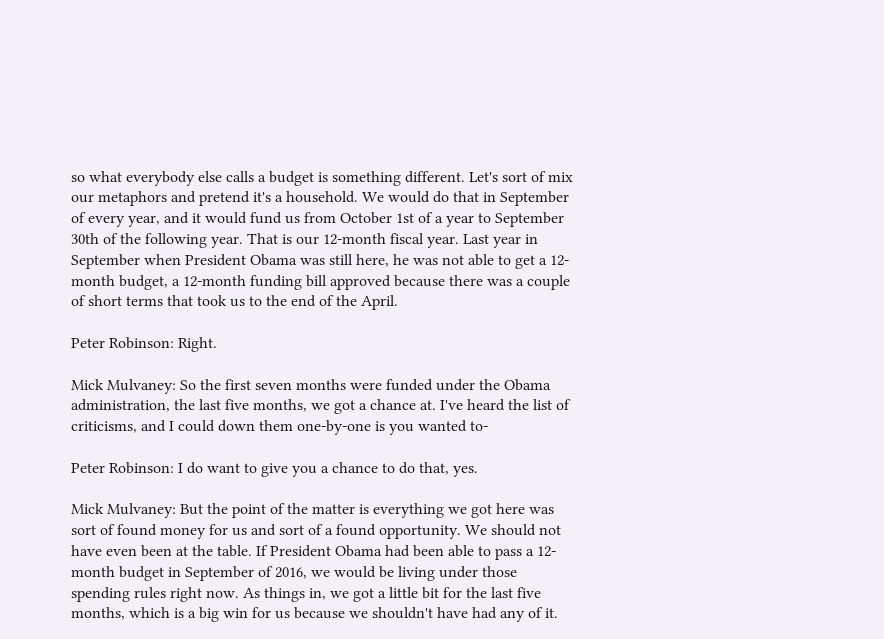so what everybody else calls a budget is something different. Let's sort of mix our metaphors and pretend it's a household. We would do that in September of every year, and it would fund us from October 1st of a year to September 30th of the following year. That is our 12-month fiscal year. Last year in September when President Obama was still here, he was not able to get a 12-month budget, a 12-month funding bill approved because there was a couple of short terms that took us to the end of the April.

Peter Robinson: Right.

Mick Mulvaney: So the first seven months were funded under the Obama administration, the last five months, we got a chance at. I've heard the list of criticisms, and I could down them one-by-one is you wanted to-

Peter Robinson: I do want to give you a chance to do that, yes.

Mick Mulvaney: But the point of the matter is everything we got here was sort of found money for us and sort of a found opportunity. We should not have even been at the table. If President Obama had been able to pass a 12-month budget in September of 2016, we would be living under those spending rules right now. As things in, we got a little bit for the last five months, which is a big win for us because we shouldn't have had any of it.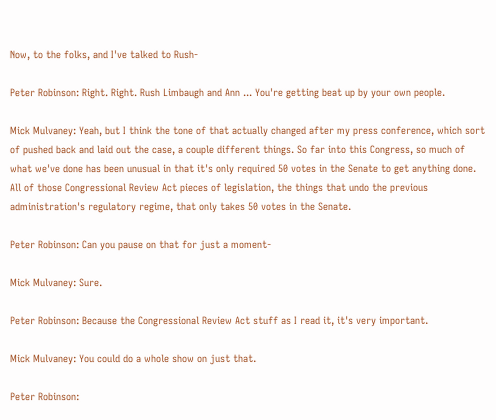Now, to the folks, and I've talked to Rush-

Peter Robinson: Right. Right. Rush Limbaugh and Ann ... You're getting beat up by your own people.

Mick Mulvaney: Yeah, but I think the tone of that actually changed after my press conference, which sort of pushed back and laid out the case, a couple different things. So far into this Congress, so much of what we've done has been unusual in that it's only required 50 votes in the Senate to get anything done. All of those Congressional Review Act pieces of legislation, the things that undo the previous administration's regulatory regime, that only takes 50 votes in the Senate.

Peter Robinson: Can you pause on that for just a moment-

Mick Mulvaney: Sure.

Peter Robinson: Because the Congressional Review Act stuff as I read it, it's very important.

Mick Mulvaney: You could do a whole show on just that.

Peter Robinson: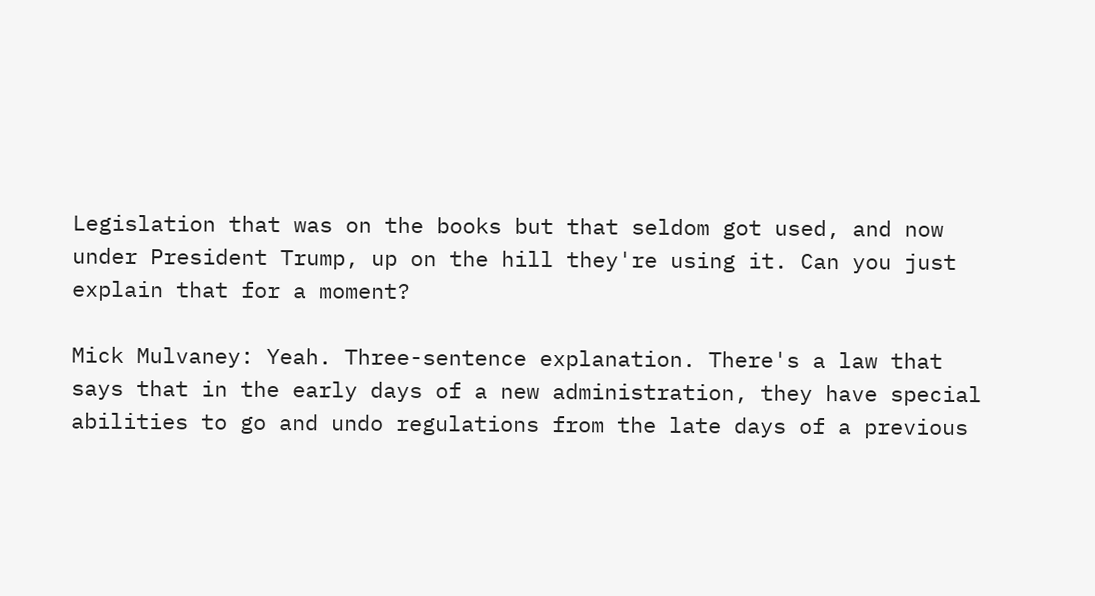Legislation that was on the books but that seldom got used, and now under President Trump, up on the hill they're using it. Can you just explain that for a moment?

Mick Mulvaney: Yeah. Three-sentence explanation. There's a law that says that in the early days of a new administration, they have special abilities to go and undo regulations from the late days of a previous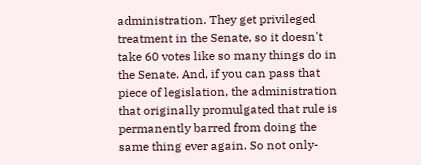administration. They get privileged treatment in the Senate, so it doesn't take 60 votes like so many things do in the Senate. And, if you can pass that piece of legislation, the administration that originally promulgated that rule is permanently barred from doing the same thing ever again. So not only-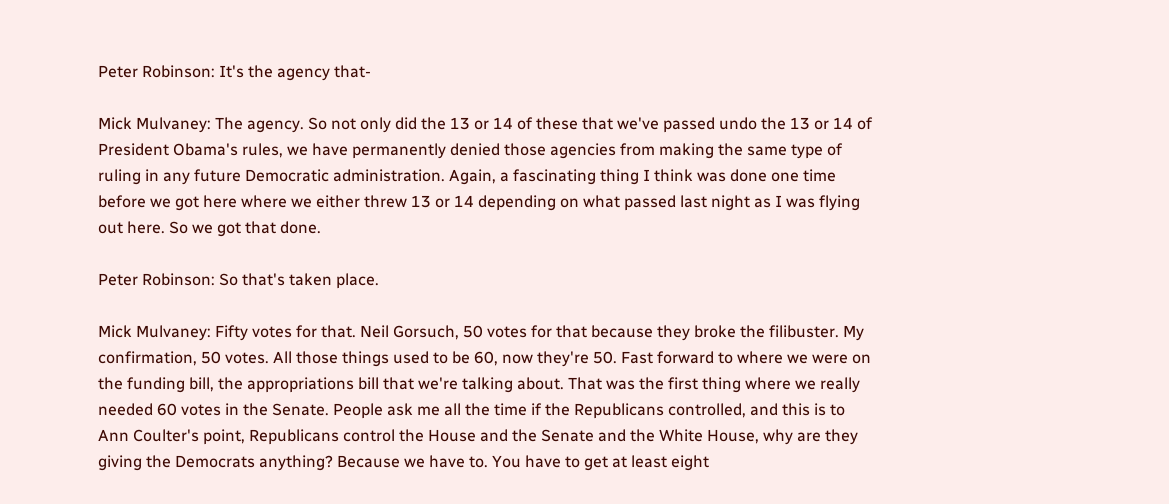Peter Robinson: It's the agency that-

Mick Mulvaney: The agency. So not only did the 13 or 14 of these that we've passed undo the 13 or 14 of President Obama's rules, we have permanently denied those agencies from making the same type of ruling in any future Democratic administration. Again, a fascinating thing I think was done one time before we got here where we either threw 13 or 14 depending on what passed last night as I was flying out here. So we got that done.

Peter Robinson: So that's taken place.

Mick Mulvaney: Fifty votes for that. Neil Gorsuch, 50 votes for that because they broke the filibuster. My confirmation, 50 votes. All those things used to be 60, now they're 50. Fast forward to where we were on the funding bill, the appropriations bill that we're talking about. That was the first thing where we really needed 60 votes in the Senate. People ask me all the time if the Republicans controlled, and this is to Ann Coulter's point, Republicans control the House and the Senate and the White House, why are they giving the Democrats anything? Because we have to. You have to get at least eight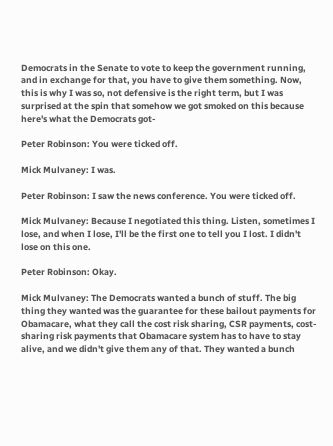Democrats in the Senate to vote to keep the government running, and in exchange for that, you have to give them something. Now, this is why I was so, not defensive is the right term, but I was surprised at the spin that somehow we got smoked on this because here's what the Democrats got-

Peter Robinson: You were ticked off.

Mick Mulvaney: I was.

Peter Robinson: I saw the news conference. You were ticked off.

Mick Mulvaney: Because I negotiated this thing. Listen, sometimes I lose, and when I lose, I'll be the first one to tell you I lost. I didn't lose on this one.

Peter Robinson: Okay.

Mick Mulvaney: The Democrats wanted a bunch of stuff. The big thing they wanted was the guarantee for these bailout payments for Obamacare, what they call the cost risk sharing, CSR payments, cost-sharing risk payments that Obamacare system has to have to stay alive, and we didn't give them any of that. They wanted a bunch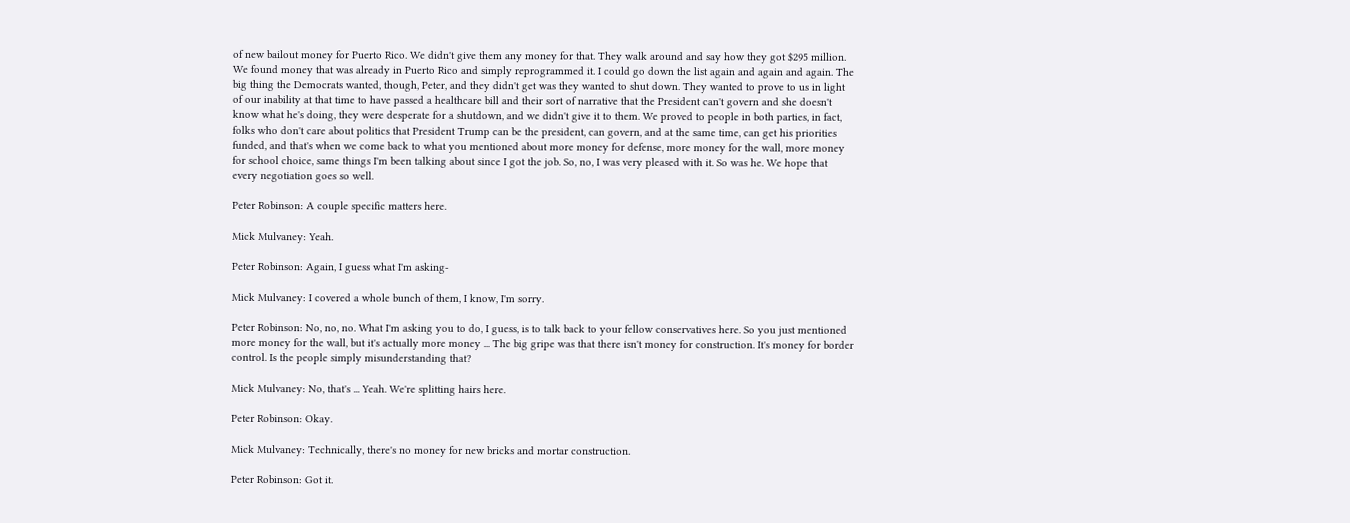of new bailout money for Puerto Rico. We didn't give them any money for that. They walk around and say how they got $295 million. We found money that was already in Puerto Rico and simply reprogrammed it. I could go down the list again and again and again. The big thing the Democrats wanted, though, Peter, and they didn't get was they wanted to shut down. They wanted to prove to us in light of our inability at that time to have passed a healthcare bill and their sort of narrative that the President can't govern and she doesn't know what he's doing, they were desperate for a shutdown, and we didn't give it to them. We proved to people in both parties, in fact, folks who don't care about politics that President Trump can be the president, can govern, and at the same time, can get his priorities funded, and that's when we come back to what you mentioned about more money for defense, more money for the wall, more money for school choice, same things I'm been talking about since I got the job. So, no, I was very pleased with it. So was he. We hope that every negotiation goes so well.

Peter Robinson: A couple specific matters here.

Mick Mulvaney: Yeah.

Peter Robinson: Again, I guess what I'm asking-

Mick Mulvaney: I covered a whole bunch of them, I know, I'm sorry.

Peter Robinson: No, no, no. What I'm asking you to do, I guess, is to talk back to your fellow conservatives here. So you just mentioned more money for the wall, but it's actually more money ... The big gripe was that there isn't money for construction. It's money for border control. Is the people simply misunderstanding that?

Mick Mulvaney: No, that's ... Yeah. We're splitting hairs here.

Peter Robinson: Okay.

Mick Mulvaney: Technically, there's no money for new bricks and mortar construction.

Peter Robinson: Got it.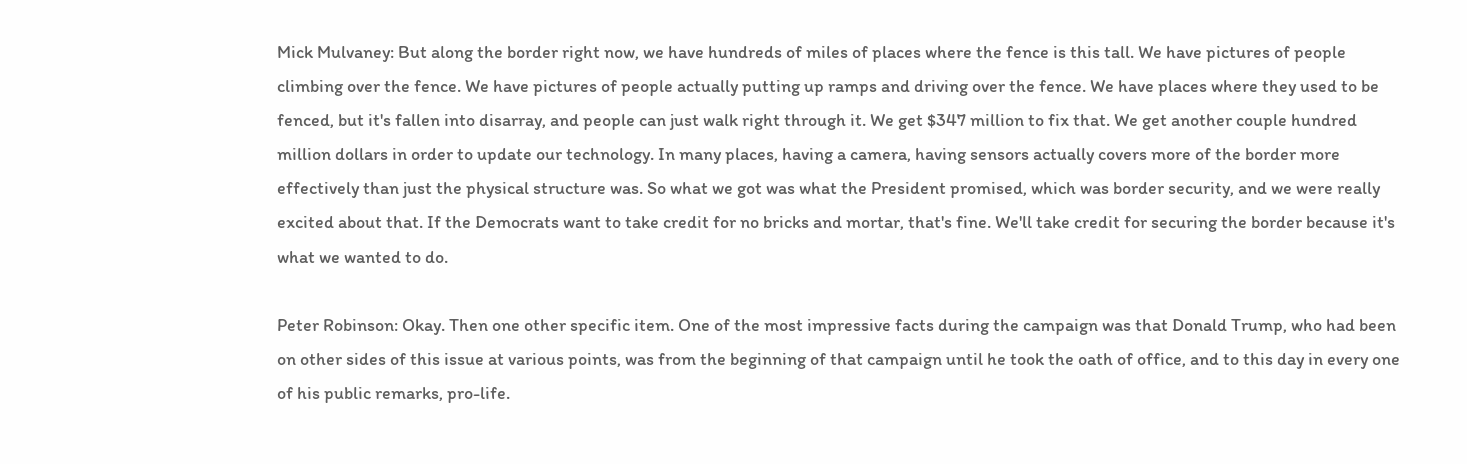Mick Mulvaney: But along the border right now, we have hundreds of miles of places where the fence is this tall. We have pictures of people climbing over the fence. We have pictures of people actually putting up ramps and driving over the fence. We have places where they used to be fenced, but it's fallen into disarray, and people can just walk right through it. We get $347 million to fix that. We get another couple hundred million dollars in order to update our technology. In many places, having a camera, having sensors actually covers more of the border more effectively than just the physical structure was. So what we got was what the President promised, which was border security, and we were really excited about that. If the Democrats want to take credit for no bricks and mortar, that's fine. We'll take credit for securing the border because it's what we wanted to do.

Peter Robinson: Okay. Then one other specific item. One of the most impressive facts during the campaign was that Donald Trump, who had been on other sides of this issue at various points, was from the beginning of that campaign until he took the oath of office, and to this day in every one of his public remarks, pro-life.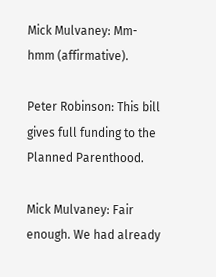Mick Mulvaney: Mm-hmm (affirmative).

Peter Robinson: This bill gives full funding to the Planned Parenthood.

Mick Mulvaney: Fair enough. We had already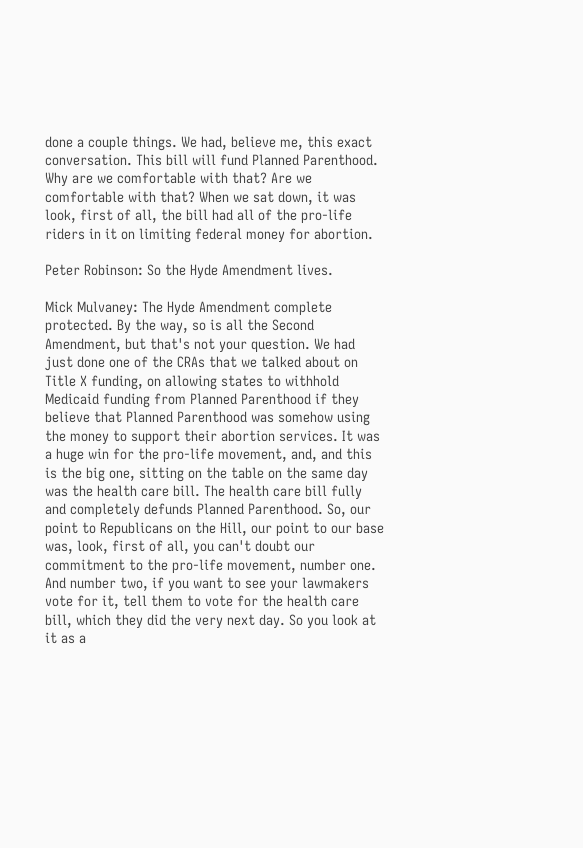done a couple things. We had, believe me, this exact conversation. This bill will fund Planned Parenthood. Why are we comfortable with that? Are we comfortable with that? When we sat down, it was look, first of all, the bill had all of the pro-life riders in it on limiting federal money for abortion.

Peter Robinson: So the Hyde Amendment lives.

Mick Mulvaney: The Hyde Amendment complete protected. By the way, so is all the Second Amendment, but that's not your question. We had just done one of the CRAs that we talked about on Title X funding, on allowing states to withhold Medicaid funding from Planned Parenthood if they believe that Planned Parenthood was somehow using the money to support their abortion services. It was a huge win for the pro-life movement, and, and this is the big one, sitting on the table on the same day was the health care bill. The health care bill fully and completely defunds Planned Parenthood. So, our point to Republicans on the Hill, our point to our base was, look, first of all, you can't doubt our commitment to the pro-life movement, number one. And number two, if you want to see your lawmakers vote for it, tell them to vote for the health care bill, which they did the very next day. So you look at it as a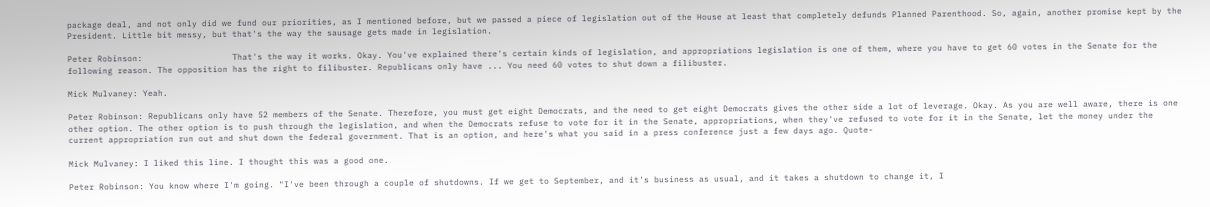package deal, and not only did we fund our priorities, as I mentioned before, but we passed a piece of legislation out of the House at least that completely defunds Planned Parenthood. So, again, another promise kept by the President. Little bit messy, but that's the way the sausage gets made in legislation.

Peter Robinson:                  That's the way it works. Okay. You've explained there's certain kinds of legislation, and appropriations legislation is one of them, where you have to get 60 votes in the Senate for the following reason. The opposition has the right to filibuster. Republicans only have ... You need 60 votes to shut down a filibuster.

Mick Mulvaney: Yeah.

Peter Robinson: Republicans only have 52 members of the Senate. Therefore, you must get eight Democrats, and the need to get eight Democrats gives the other side a lot of leverage. Okay. As you are well aware, there is one other option. The other option is to push through the legislation, and when the Democrats refuse to vote for it in the Senate, appropriations, when they've refused to vote for it in the Senate, let the money under the current appropriation run out and shut down the federal government. That is an option, and here's what you said in a press conference just a few days ago. Quote-

Mick Mulvaney: I liked this line. I thought this was a good one.

Peter Robinson: You know where I'm going. "I've been through a couple of shutdowns. If we get to September, and it's business as usual, and it takes a shutdown to change it, I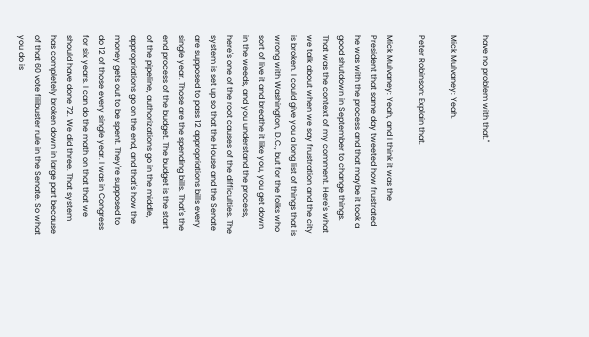have no problem with that."

Mick Mulvaney: Yeah.

Peter Robinson: Explain that.

Mick Mulvaney: Yeah, and I think it was the President that same day tweeted how frustrated he was with the process and that maybe it took a good shutdown in September to change things. That was the context of my comment. Here's what we talk about when we say frustration and the city is broken. I could give you a long list of things that is wrong with Washington, D.C., but for the folks who sort of live it and breathe it like you, you get down in the weeds, and you understand the process, here's one of the root causes of the difficulties. The system is set up so that the House and the Senate are supposed to pass 12 appropriations bills every single year. Those are the spending bills. That's the end process of the budget. The budget is the start of the pipeline, authorizations go in the middle, appropriations go on the end, and that's how the money gets out to be spent. They're supposed to do 12 of those every single year. I was in Congress for six years. I can do the math on that that we should have done 72. We did three. That system has completely broken down in large part because of that 60 vote filibuster rule in the Senate. So what you do is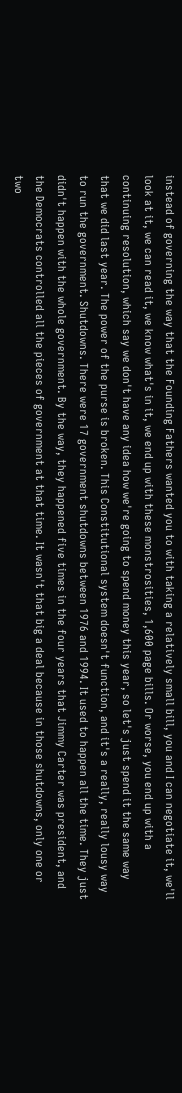instead of governing the way that the Founding Fathers wanted you to with taking a relatively small bill, you and I can negotiate it, we'll look at it, we can read it, we know what's in it, we end up with these monstrosities, 1,600 page bills. Or worse, you end up with a continuing resolution, which say we don't have any idea how we're going to spend money this year, so let's just spend it the same way that we did last year. The power of the purse is broken. This Constitutional system doesn't function, and it's a really, really lousy way to run the government. Shutdowns. There were 17 government shutdowns between 1976 and 1994. It used to happen all the time. They just didn't happen with the whole government. By the way, they happened five times in the four years that Jimmy Carter was president, and the Democrats controlled all the pieces of government at that time. It wasn't that big a deal because in those shutdowns, only one or two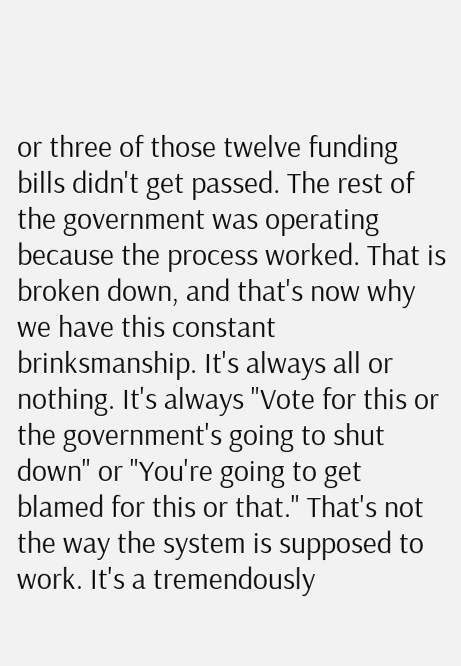or three of those twelve funding bills didn't get passed. The rest of the government was operating because the process worked. That is broken down, and that's now why we have this constant brinksmanship. It's always all or nothing. It's always "Vote for this or the government's going to shut down" or "You're going to get blamed for this or that." That's not the way the system is supposed to work. It's a tremendously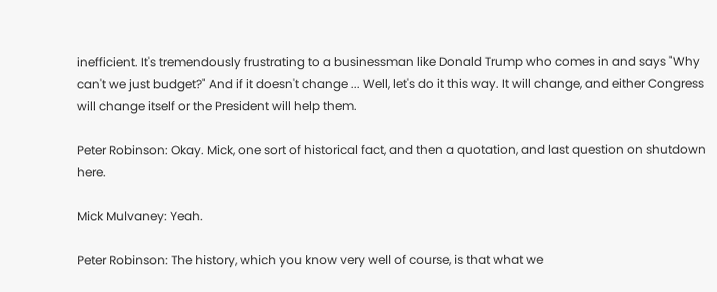inefficient. It's tremendously frustrating to a businessman like Donald Trump who comes in and says "Why can't we just budget?" And if it doesn't change ... Well, let's do it this way. It will change, and either Congress will change itself or the President will help them.

Peter Robinson: Okay. Mick, one sort of historical fact, and then a quotation, and last question on shutdown here.

Mick Mulvaney: Yeah.

Peter Robinson: The history, which you know very well of course, is that what we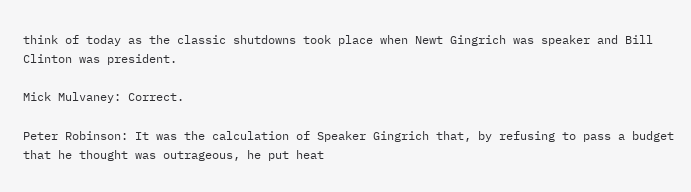think of today as the classic shutdowns took place when Newt Gingrich was speaker and Bill Clinton was president.

Mick Mulvaney: Correct.

Peter Robinson: It was the calculation of Speaker Gingrich that, by refusing to pass a budget that he thought was outrageous, he put heat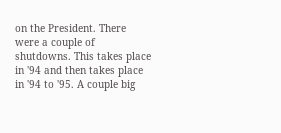on the President. There were a couple of shutdowns. This takes place in '94 and then takes place in '94 to '95. A couple big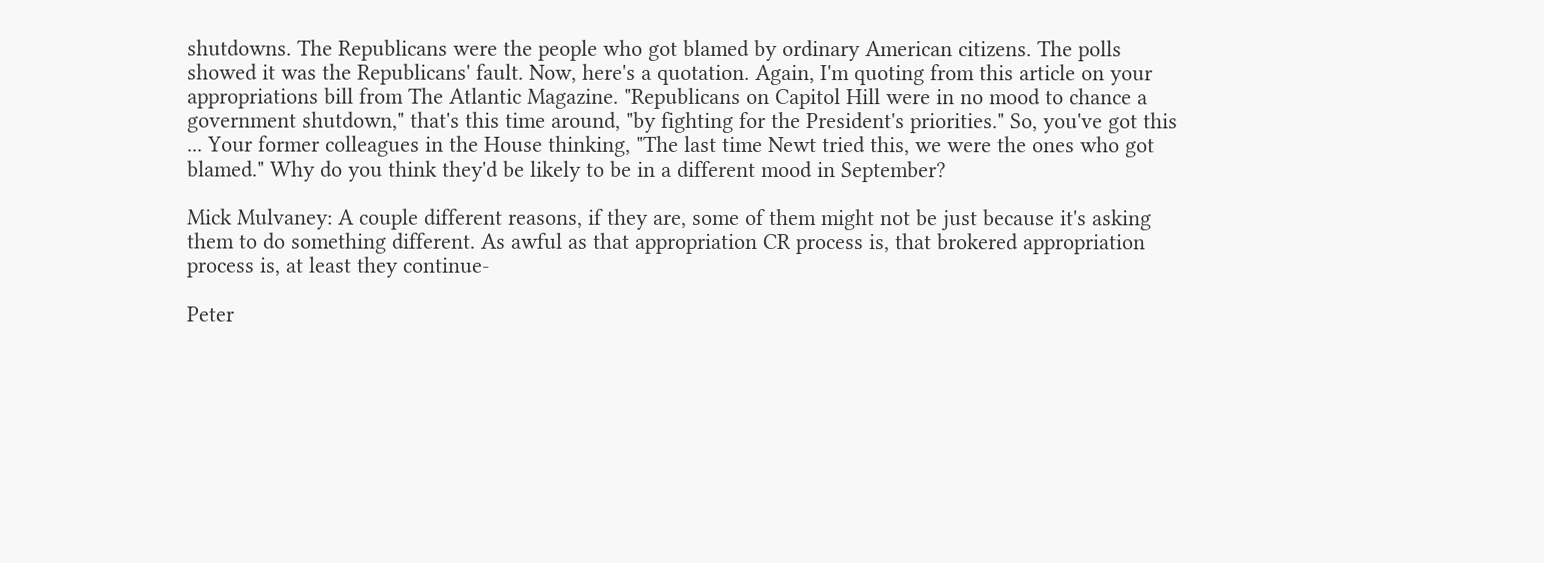shutdowns. The Republicans were the people who got blamed by ordinary American citizens. The polls showed it was the Republicans' fault. Now, here's a quotation. Again, I'm quoting from this article on your appropriations bill from The Atlantic Magazine. "Republicans on Capitol Hill were in no mood to chance a government shutdown," that's this time around, "by fighting for the President's priorities." So, you've got this ... Your former colleagues in the House thinking, "The last time Newt tried this, we were the ones who got blamed." Why do you think they'd be likely to be in a different mood in September?

Mick Mulvaney: A couple different reasons, if they are, some of them might not be just because it's asking them to do something different. As awful as that appropriation CR process is, that brokered appropriation process is, at least they continue-

Peter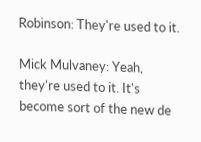Robinson: They're used to it.

Mick Mulvaney: Yeah, they're used to it. It's become sort of the new de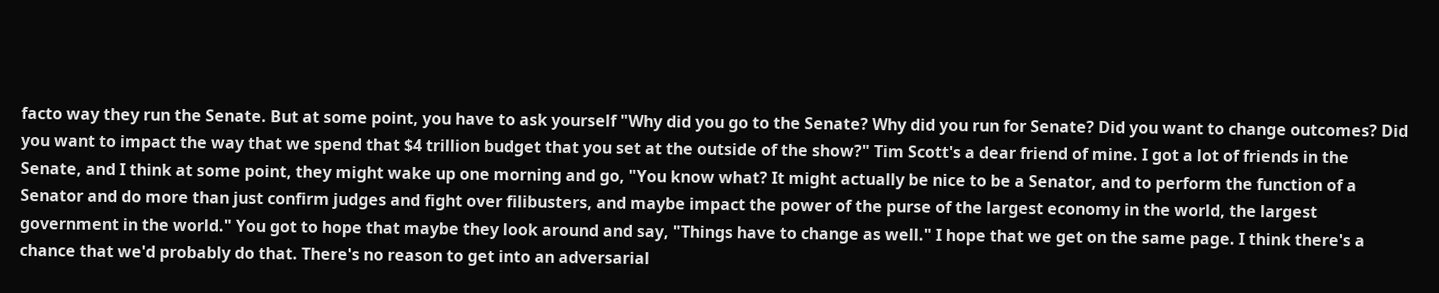facto way they run the Senate. But at some point, you have to ask yourself "Why did you go to the Senate? Why did you run for Senate? Did you want to change outcomes? Did you want to impact the way that we spend that $4 trillion budget that you set at the outside of the show?" Tim Scott's a dear friend of mine. I got a lot of friends in the Senate, and I think at some point, they might wake up one morning and go, "You know what? It might actually be nice to be a Senator, and to perform the function of a Senator and do more than just confirm judges and fight over filibusters, and maybe impact the power of the purse of the largest economy in the world, the largest government in the world." You got to hope that maybe they look around and say, "Things have to change as well." I hope that we get on the same page. I think there's a chance that we'd probably do that. There's no reason to get into an adversarial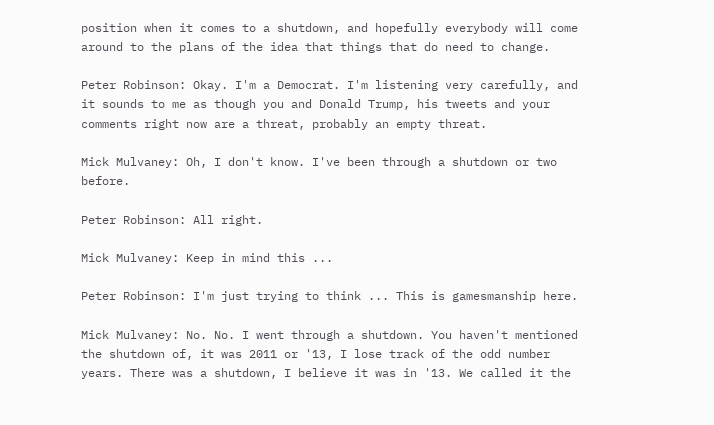position when it comes to a shutdown, and hopefully everybody will come around to the plans of the idea that things that do need to change.

Peter Robinson: Okay. I'm a Democrat. I'm listening very carefully, and it sounds to me as though you and Donald Trump, his tweets and your comments right now are a threat, probably an empty threat.

Mick Mulvaney: Oh, I don't know. I've been through a shutdown or two before.

Peter Robinson: All right.

Mick Mulvaney: Keep in mind this ...

Peter Robinson: I'm just trying to think ... This is gamesmanship here.

Mick Mulvaney: No. No. I went through a shutdown. You haven't mentioned the shutdown of, it was 2011 or '13, I lose track of the odd number years. There was a shutdown, I believe it was in '13. We called it the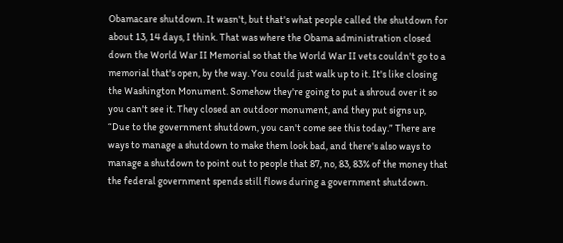Obamacare shutdown. It wasn't, but that's what people called the shutdown for about 13, 14 days, I think. That was where the Obama administration closed down the World War II Memorial so that the World War II vets couldn't go to a memorial that's open, by the way. You could just walk up to it. It's like closing the Washington Monument. Somehow they're going to put a shroud over it so you can't see it. They closed an outdoor monument, and they put signs up, “Due to the government shutdown, you can't come see this today.” There are ways to manage a shutdown to make them look bad, and there's also ways to manage a shutdown to point out to people that 87, no, 83, 83% of the money that the federal government spends still flows during a government shutdown.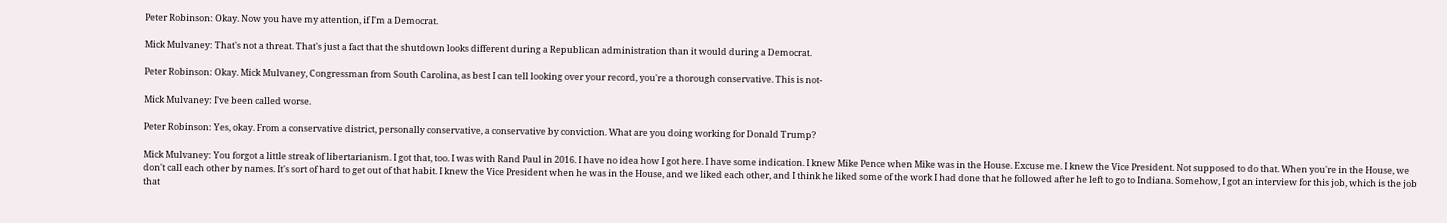Peter Robinson: Okay. Now you have my attention, if I'm a Democrat.

Mick Mulvaney: That's not a threat. That's just a fact that the shutdown looks different during a Republican administration than it would during a Democrat.

Peter Robinson: Okay. Mick Mulvaney, Congressman from South Carolina, as best I can tell looking over your record, you're a thorough conservative. This is not-

Mick Mulvaney: I've been called worse.

Peter Robinson: Yes, okay. From a conservative district, personally conservative, a conservative by conviction. What are you doing working for Donald Trump?

Mick Mulvaney: You forgot a little streak of libertarianism. I got that, too. I was with Rand Paul in 2016. I have no idea how I got here. I have some indication. I knew Mike Pence when Mike was in the House. Excuse me. I knew the Vice President. Not supposed to do that. When you're in the House, we don't call each other by names. It's sort of hard to get out of that habit. I knew the Vice President when he was in the House, and we liked each other, and I think he liked some of the work I had done that he followed after he left to go to Indiana. Somehow, I got an interview for this job, which is the job that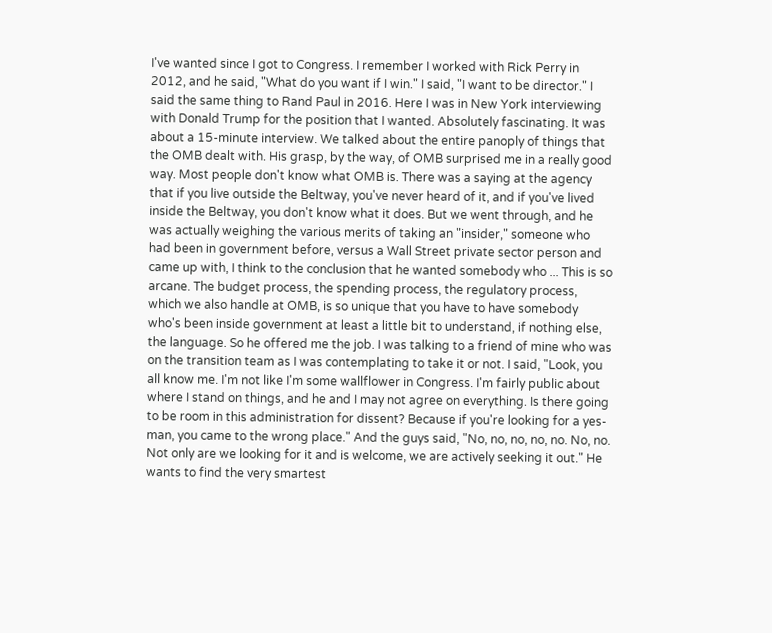I've wanted since I got to Congress. I remember I worked with Rick Perry in 2012, and he said, "What do you want if I win." I said, "I want to be director." I said the same thing to Rand Paul in 2016. Here I was in New York interviewing with Donald Trump for the position that I wanted. Absolutely fascinating. It was about a 15-minute interview. We talked about the entire panoply of things that the OMB dealt with. His grasp, by the way, of OMB surprised me in a really good way. Most people don't know what OMB is. There was a saying at the agency that if you live outside the Beltway, you've never heard of it, and if you've lived inside the Beltway, you don't know what it does. But we went through, and he was actually weighing the various merits of taking an "insider," someone who had been in government before, versus a Wall Street private sector person and came up with, I think to the conclusion that he wanted somebody who ... This is so arcane. The budget process, the spending process, the regulatory process, which we also handle at OMB, is so unique that you have to have somebody who's been inside government at least a little bit to understand, if nothing else, the language. So he offered me the job. I was talking to a friend of mine who was on the transition team as I was contemplating to take it or not. I said, "Look, you all know me. I'm not like I'm some wallflower in Congress. I'm fairly public about where I stand on things, and he and I may not agree on everything. Is there going to be room in this administration for dissent? Because if you're looking for a yes-man, you came to the wrong place." And the guys said, "No, no, no, no, no. No, no. Not only are we looking for it and is welcome, we are actively seeking it out." He wants to find the very smartest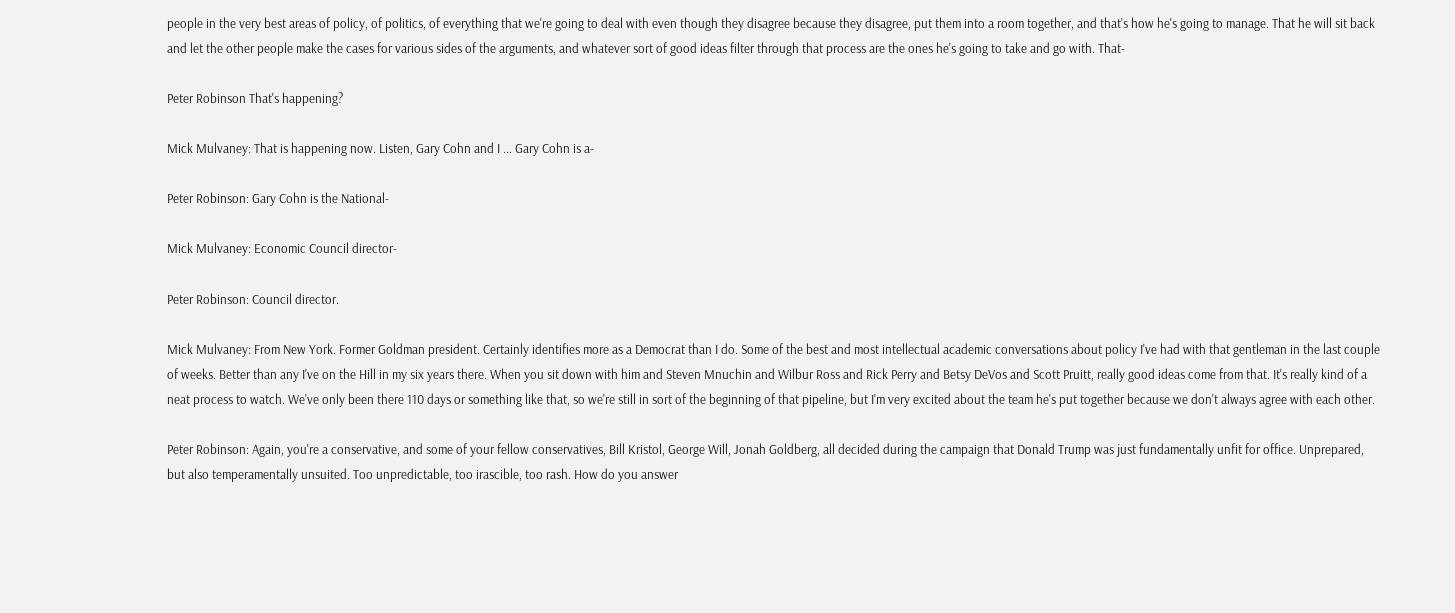people in the very best areas of policy, of politics, of everything that we're going to deal with even though they disagree because they disagree, put them into a room together, and that's how he's going to manage. That he will sit back and let the other people make the cases for various sides of the arguments, and whatever sort of good ideas filter through that process are the ones he's going to take and go with. That-

Peter Robinson That's happening?

Mick Mulvaney: That is happening now. Listen, Gary Cohn and I ... Gary Cohn is a-

Peter Robinson: Gary Cohn is the National-

Mick Mulvaney: Economic Council director-

Peter Robinson: Council director.

Mick Mulvaney: From New York. Former Goldman president. Certainly identifies more as a Democrat than I do. Some of the best and most intellectual academic conversations about policy I've had with that gentleman in the last couple of weeks. Better than any I've on the Hill in my six years there. When you sit down with him and Steven Mnuchin and Wilbur Ross and Rick Perry and Betsy DeVos and Scott Pruitt, really good ideas come from that. It's really kind of a neat process to watch. We've only been there 110 days or something like that, so we're still in sort of the beginning of that pipeline, but I'm very excited about the team he's put together because we don't always agree with each other.

Peter Robinson: Again, you're a conservative, and some of your fellow conservatives, Bill Kristol, George Will, Jonah Goldberg, all decided during the campaign that Donald Trump was just fundamentally unfit for office. Unprepared, but also temperamentally unsuited. Too unpredictable, too irascible, too rash. How do you answer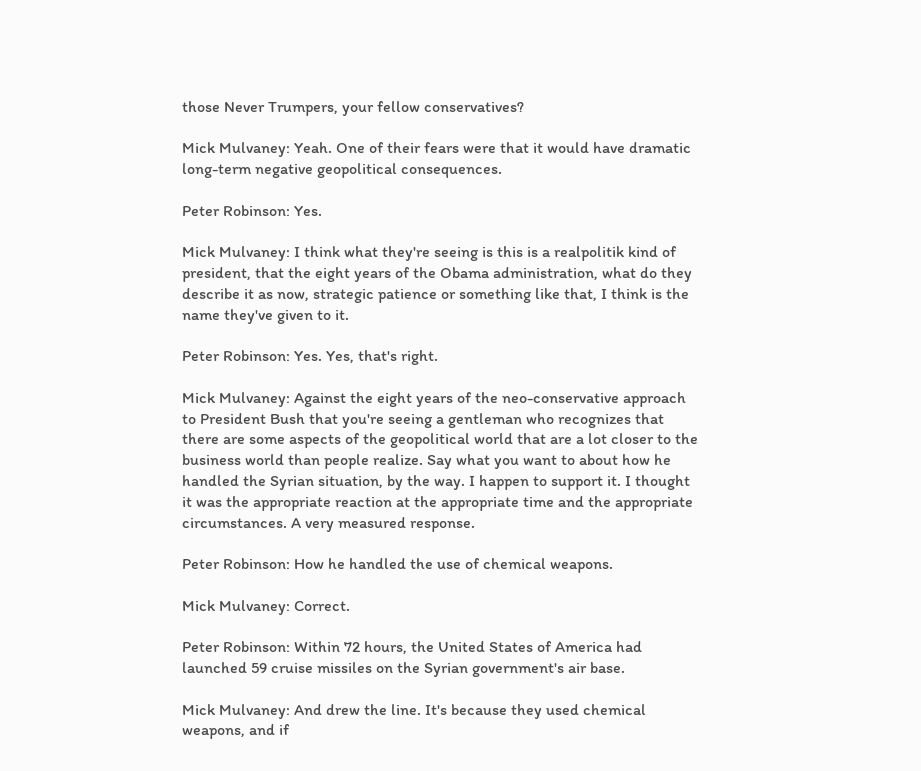those Never Trumpers, your fellow conservatives?

Mick Mulvaney: Yeah. One of their fears were that it would have dramatic long-term negative geopolitical consequences.

Peter Robinson: Yes.

Mick Mulvaney: I think what they're seeing is this is a realpolitik kind of president, that the eight years of the Obama administration, what do they describe it as now, strategic patience or something like that, I think is the name they've given to it.

Peter Robinson: Yes. Yes, that's right.

Mick Mulvaney: Against the eight years of the neo-conservative approach to President Bush that you're seeing a gentleman who recognizes that there are some aspects of the geopolitical world that are a lot closer to the business world than people realize. Say what you want to about how he handled the Syrian situation, by the way. I happen to support it. I thought it was the appropriate reaction at the appropriate time and the appropriate circumstances. A very measured response.

Peter Robinson: How he handled the use of chemical weapons.

Mick Mulvaney: Correct.

Peter Robinson: Within 72 hours, the United States of America had launched 59 cruise missiles on the Syrian government's air base.

Mick Mulvaney: And drew the line. It's because they used chemical weapons, and if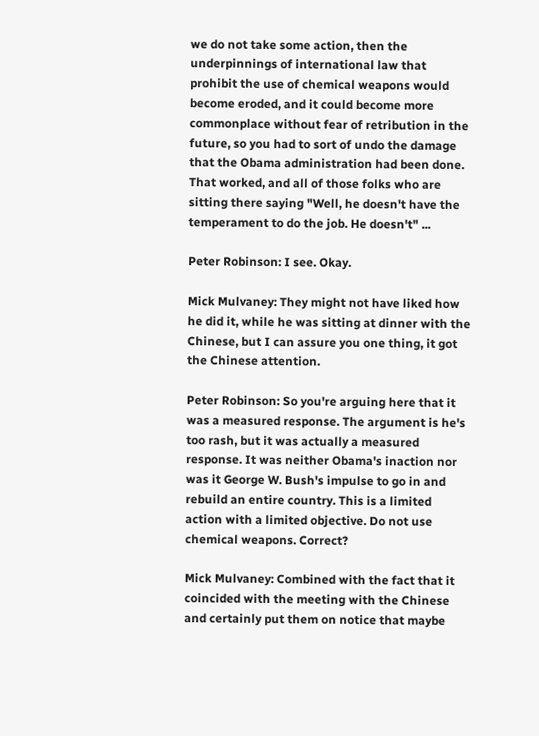we do not take some action, then the underpinnings of international law that prohibit the use of chemical weapons would become eroded, and it could become more commonplace without fear of retribution in the future, so you had to sort of undo the damage that the Obama administration had been done. That worked, and all of those folks who are sitting there saying "Well, he doesn't have the temperament to do the job. He doesn't" ...

Peter Robinson: I see. Okay.

Mick Mulvaney: They might not have liked how he did it, while he was sitting at dinner with the Chinese, but I can assure you one thing, it got the Chinese attention.

Peter Robinson: So you're arguing here that it was a measured response. The argument is he's too rash, but it was actually a measured response. It was neither Obama's inaction nor was it George W. Bush's impulse to go in and rebuild an entire country. This is a limited action with a limited objective. Do not use chemical weapons. Correct?

Mick Mulvaney: Combined with the fact that it coincided with the meeting with the Chinese and certainly put them on notice that maybe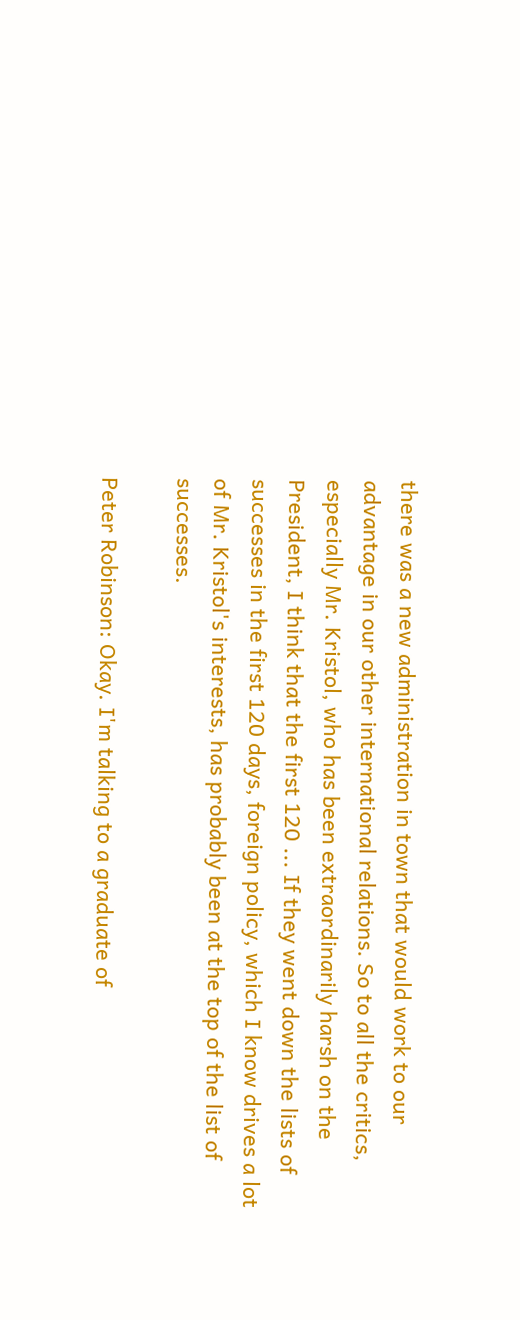there was a new administration in town that would work to our advantage in our other international relations. So to all the critics, especially Mr. Kristol, who has been extraordinarily harsh on the President, I think that the first 120 ... If they went down the lists of successes in the first 120 days, foreign policy, which I know drives a lot of Mr. Kristol's interests, has probably been at the top of the list of successes.

Peter Robinson: Okay. I'm talking to a graduate of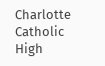Charlotte Catholic High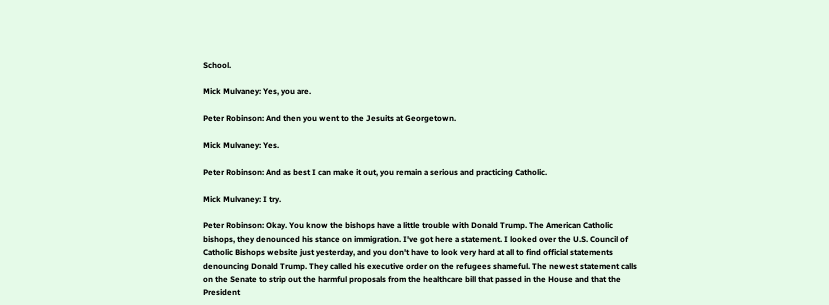School.

Mick Mulvaney: Yes, you are.

Peter Robinson: And then you went to the Jesuits at Georgetown.

Mick Mulvaney: Yes.

Peter Robinson: And as best I can make it out, you remain a serious and practicing Catholic.

Mick Mulvaney: I try.

Peter Robinson: Okay. You know the bishops have a little trouble with Donald Trump. The American Catholic bishops, they denounced his stance on immigration. I've got here a statement. I looked over the U.S. Council of Catholic Bishops website just yesterday, and you don't have to look very hard at all to find official statements denouncing Donald Trump. They called his executive order on the refugees shameful. The newest statement calls on the Senate to strip out the harmful proposals from the healthcare bill that passed in the House and that the President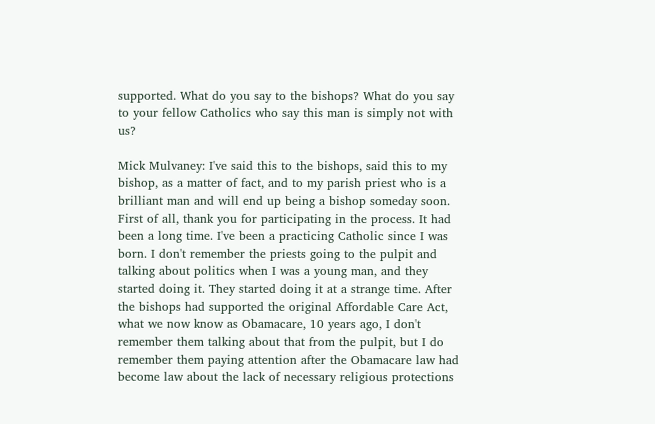supported. What do you say to the bishops? What do you say to your fellow Catholics who say this man is simply not with us?

Mick Mulvaney: I've said this to the bishops, said this to my bishop, as a matter of fact, and to my parish priest who is a brilliant man and will end up being a bishop someday soon. First of all, thank you for participating in the process. It had been a long time. I've been a practicing Catholic since I was born. I don't remember the priests going to the pulpit and talking about politics when I was a young man, and they started doing it. They started doing it at a strange time. After the bishops had supported the original Affordable Care Act, what we now know as Obamacare, 10 years ago, I don't remember them talking about that from the pulpit, but I do remember them paying attention after the Obamacare law had become law about the lack of necessary religious protections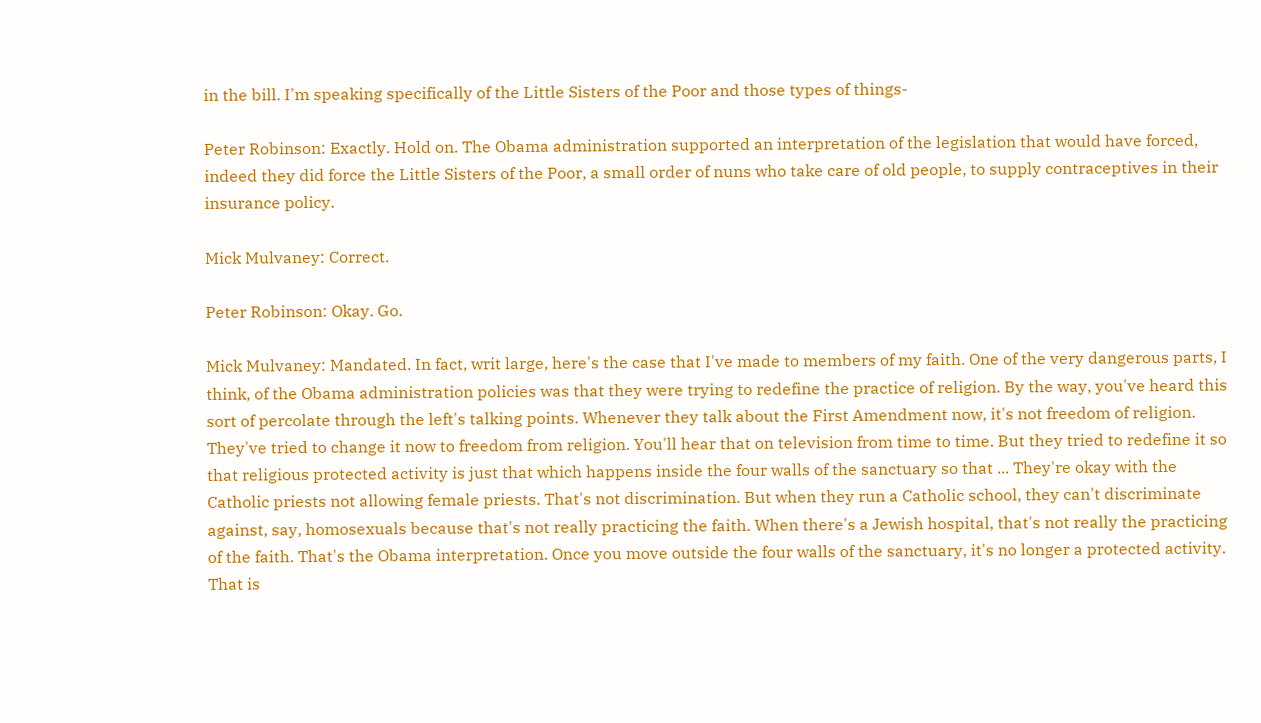in the bill. I'm speaking specifically of the Little Sisters of the Poor and those types of things-

Peter Robinson: Exactly. Hold on. The Obama administration supported an interpretation of the legislation that would have forced, indeed they did force the Little Sisters of the Poor, a small order of nuns who take care of old people, to supply contraceptives in their insurance policy.

Mick Mulvaney: Correct.

Peter Robinson: Okay. Go.

Mick Mulvaney: Mandated. In fact, writ large, here's the case that I've made to members of my faith. One of the very dangerous parts, I think, of the Obama administration policies was that they were trying to redefine the practice of religion. By the way, you've heard this sort of percolate through the left's talking points. Whenever they talk about the First Amendment now, it's not freedom of religion. They've tried to change it now to freedom from religion. You'll hear that on television from time to time. But they tried to redefine it so that religious protected activity is just that which happens inside the four walls of the sanctuary so that ... They're okay with the Catholic priests not allowing female priests. That's not discrimination. But when they run a Catholic school, they can't discriminate against, say, homosexuals because that's not really practicing the faith. When there's a Jewish hospital, that's not really the practicing of the faith. That's the Obama interpretation. Once you move outside the four walls of the sanctuary, it's no longer a protected activity. That is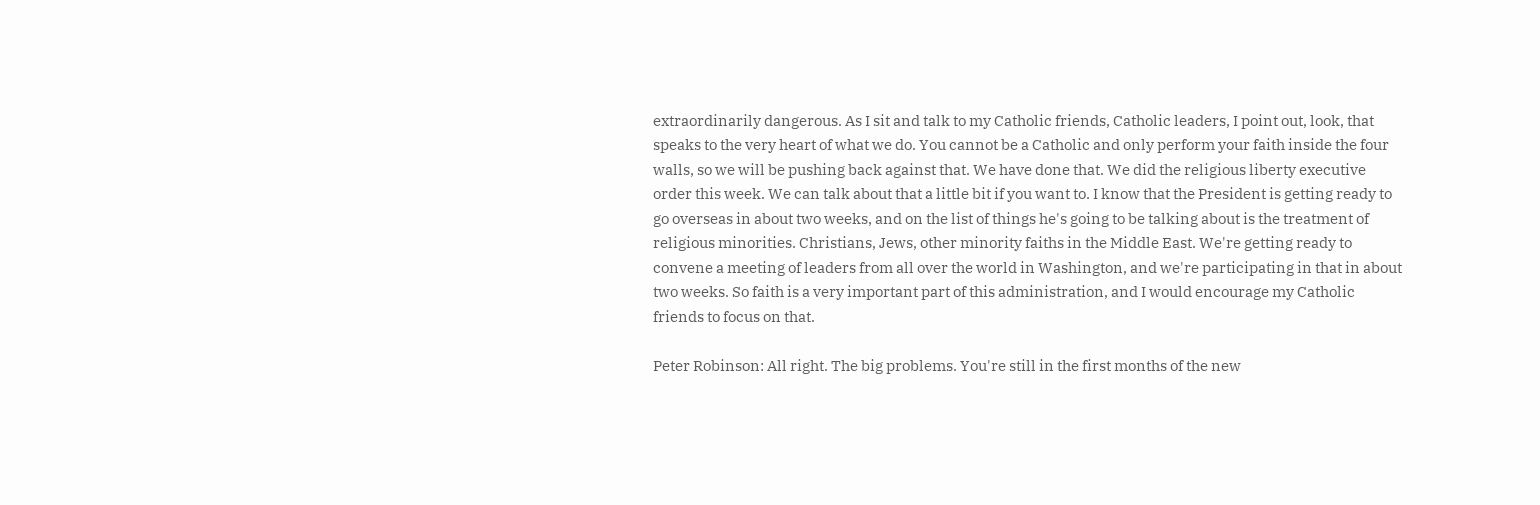extraordinarily dangerous. As I sit and talk to my Catholic friends, Catholic leaders, I point out, look, that speaks to the very heart of what we do. You cannot be a Catholic and only perform your faith inside the four walls, so we will be pushing back against that. We have done that. We did the religious liberty executive order this week. We can talk about that a little bit if you want to. I know that the President is getting ready to go overseas in about two weeks, and on the list of things he's going to be talking about is the treatment of religious minorities. Christians, Jews, other minority faiths in the Middle East. We're getting ready to convene a meeting of leaders from all over the world in Washington, and we're participating in that in about two weeks. So faith is a very important part of this administration, and I would encourage my Catholic friends to focus on that.

Peter Robinson: All right. The big problems. You're still in the first months of the new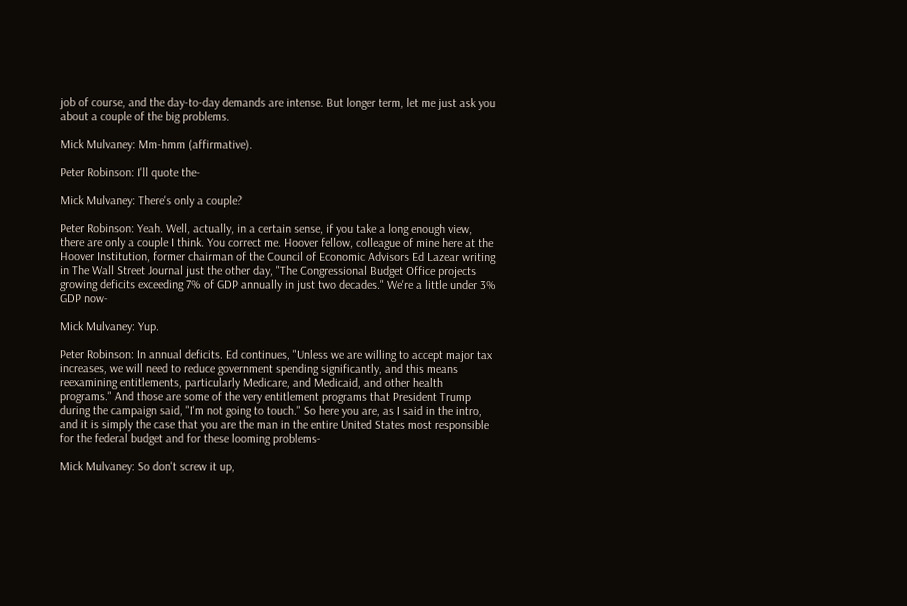job of course, and the day-to-day demands are intense. But longer term, let me just ask you about a couple of the big problems.

Mick Mulvaney: Mm-hmm (affirmative).

Peter Robinson: I'll quote the-

Mick Mulvaney: There's only a couple?

Peter Robinson: Yeah. Well, actually, in a certain sense, if you take a long enough view, there are only a couple I think. You correct me. Hoover fellow, colleague of mine here at the Hoover Institution, former chairman of the Council of Economic Advisors Ed Lazear writing in The Wall Street Journal just the other day, "The Congressional Budget Office projects growing deficits exceeding 7% of GDP annually in just two decades." We're a little under 3% GDP now-

Mick Mulvaney: Yup.

Peter Robinson: In annual deficits. Ed continues, "Unless we are willing to accept major tax increases, we will need to reduce government spending significantly, and this means reexamining entitlements, particularly Medicare, and Medicaid, and other health programs." And those are some of the very entitlement programs that President Trump during the campaign said, "I'm not going to touch." So here you are, as I said in the intro, and it is simply the case that you are the man in the entire United States most responsible for the federal budget and for these looming problems-

Mick Mulvaney: So don't screw it up,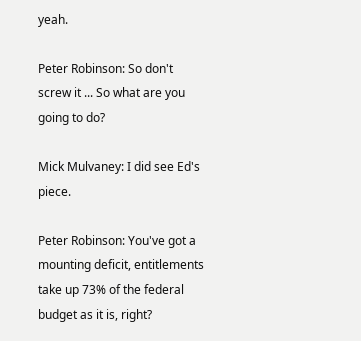yeah.

Peter Robinson: So don't screw it ... So what are you going to do?

Mick Mulvaney: I did see Ed's piece.

Peter Robinson: You've got a mounting deficit, entitlements take up 73% of the federal budget as it is, right?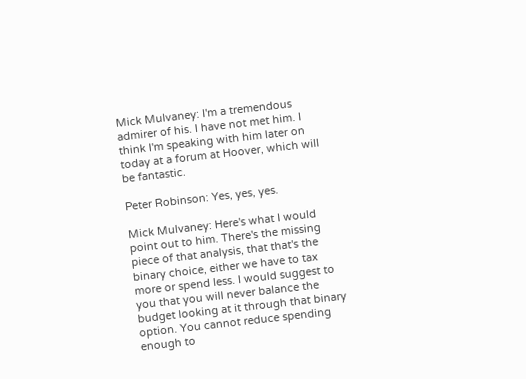Mick Mulvaney: I'm a tremendous admirer of his. I have not met him. I think I'm speaking with him later on today at a forum at Hoover, which will be fantastic.

Peter Robinson: Yes, yes, yes.

Mick Mulvaney: Here's what I would point out to him. There's the missing piece of that analysis, that that's the binary choice, either we have to tax more or spend less. I would suggest to you that you will never balance the budget looking at it through that binary option. You cannot reduce spending enough to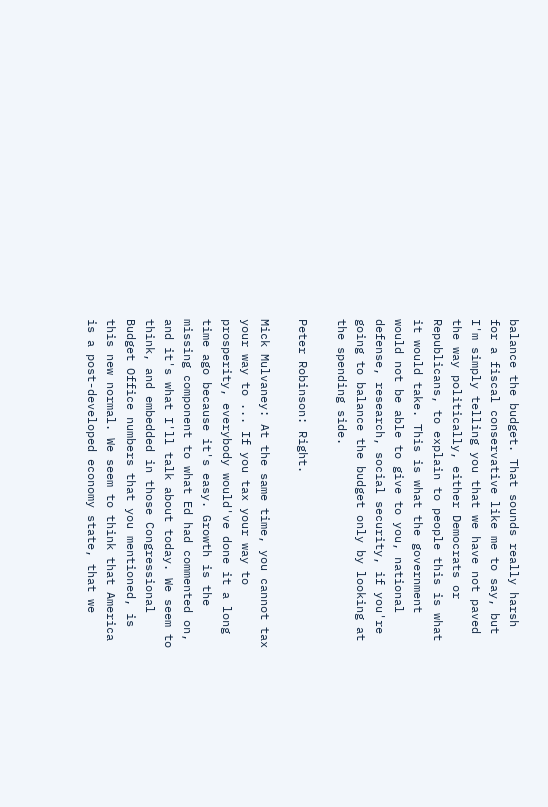balance the budget. That sounds really harsh for a fiscal conservative like me to say, but I'm simply telling you that we have not paved the way politically, either Democrats or Republicans, to explain to people this is what it would take. This is what the government would not be able to give to you, national defense, research, social security, if you're going to balance the budget only by looking at the spending side.

Peter Robinson: Right.

Mick Mulvaney: At the same time, you cannot tax your way to ... If you tax your way to prosperity, everybody would've done it a long time ago because it's easy. Growth is the missing component to what Ed had commented on, and it's what I'll talk about today. We seem to think, and embedded in those Congressional Budget Office numbers that you mentioned, is this new normal. We seem to think that America is a post-developed economy state, that we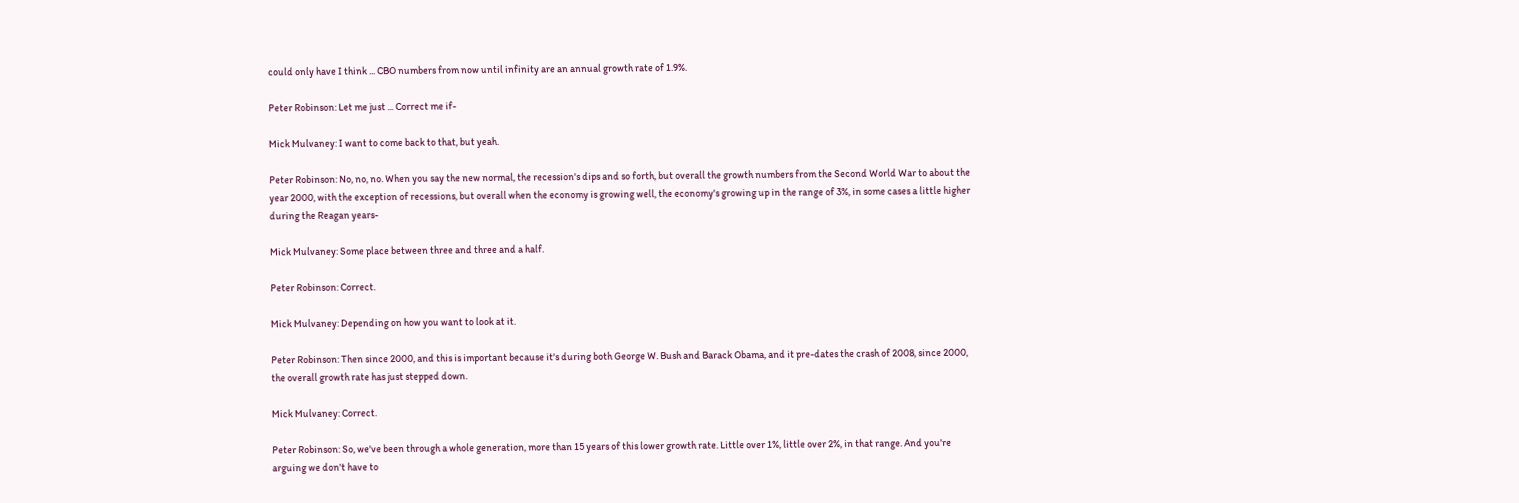could only have I think ... CBO numbers from now until infinity are an annual growth rate of 1.9%.

Peter Robinson: Let me just ... Correct me if-

Mick Mulvaney: I want to come back to that, but yeah.

Peter Robinson: No, no, no. When you say the new normal, the recession's dips and so forth, but overall the growth numbers from the Second World War to about the year 2000, with the exception of recessions, but overall when the economy is growing well, the economy's growing up in the range of 3%, in some cases a little higher during the Reagan years-

Mick Mulvaney: Some place between three and three and a half.

Peter Robinson: Correct.

Mick Mulvaney: Depending on how you want to look at it.

Peter Robinson: Then since 2000, and this is important because it's during both George W. Bush and Barack Obama, and it pre-dates the crash of 2008, since 2000, the overall growth rate has just stepped down.

Mick Mulvaney: Correct.

Peter Robinson: So, we've been through a whole generation, more than 15 years of this lower growth rate. Little over 1%, little over 2%, in that range. And you're arguing we don't have to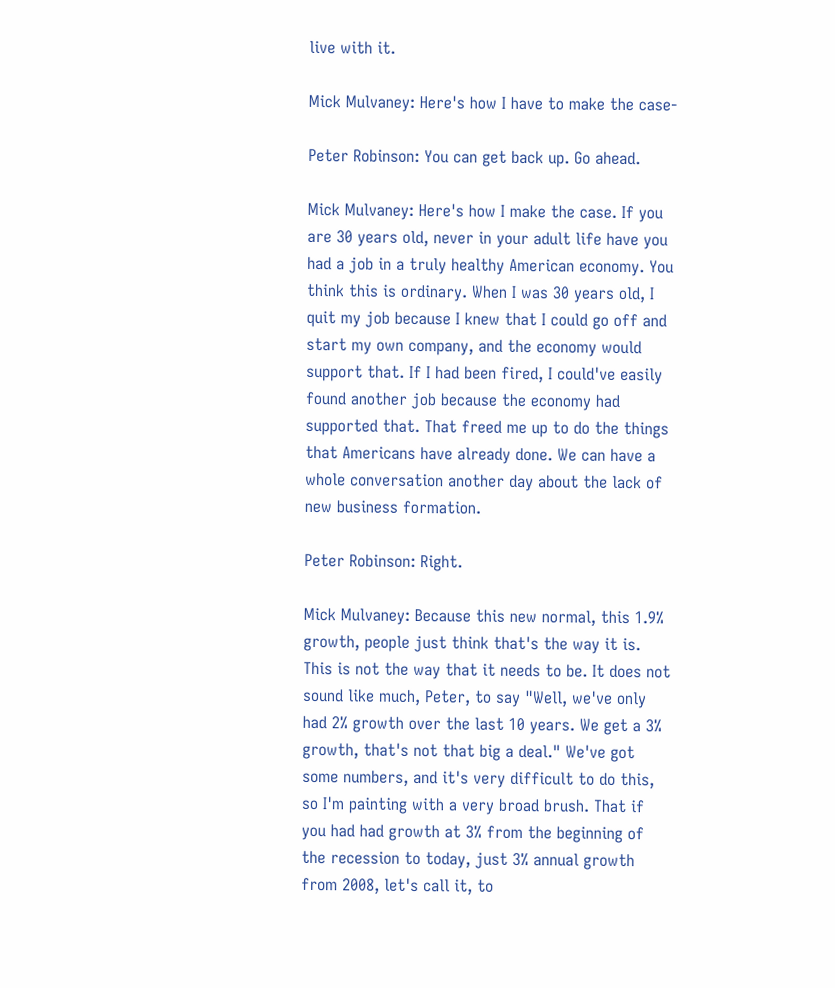live with it.

Mick Mulvaney: Here's how I have to make the case-

Peter Robinson: You can get back up. Go ahead.

Mick Mulvaney: Here's how I make the case. If you are 30 years old, never in your adult life have you had a job in a truly healthy American economy. You think this is ordinary. When I was 30 years old, I quit my job because I knew that I could go off and start my own company, and the economy would support that. If I had been fired, I could've easily found another job because the economy had supported that. That freed me up to do the things that Americans have already done. We can have a whole conversation another day about the lack of new business formation.

Peter Robinson: Right.

Mick Mulvaney: Because this new normal, this 1.9% growth, people just think that's the way it is. This is not the way that it needs to be. It does not sound like much, Peter, to say "Well, we've only had 2% growth over the last 10 years. We get a 3% growth, that's not that big a deal." We've got some numbers, and it's very difficult to do this, so I'm painting with a very broad brush. That if you had had growth at 3% from the beginning of the recession to today, just 3% annual growth from 2008, let's call it, to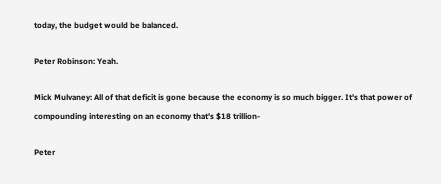today, the budget would be balanced.

Peter Robinson: Yeah.

Mick Mulvaney: All of that deficit is gone because the economy is so much bigger. It's that power of compounding interesting on an economy that's $18 trillion-

Peter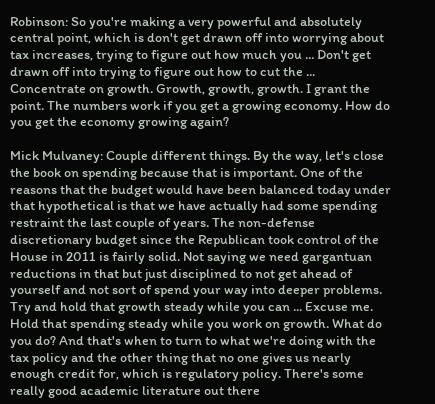Robinson: So you're making a very powerful and absolutely central point, which is don't get drawn off into worrying about tax increases, trying to figure out how much you ... Don't get drawn off into trying to figure out how to cut the ... Concentrate on growth. Growth, growth, growth. I grant the point. The numbers work if you get a growing economy. How do you get the economy growing again?

Mick Mulvaney: Couple different things. By the way, let's close the book on spending because that is important. One of the reasons that the budget would have been balanced today under that hypothetical is that we have actually had some spending restraint the last couple of years. The non-defense discretionary budget since the Republican took control of the House in 2011 is fairly solid. Not saying we need gargantuan reductions in that but just disciplined to not get ahead of yourself and not sort of spend your way into deeper problems. Try and hold that growth steady while you can ... Excuse me. Hold that spending steady while you work on growth. What do you do? And that's when to turn to what we're doing with the tax policy and the other thing that no one gives us nearly enough credit for, which is regulatory policy. There's some really good academic literature out there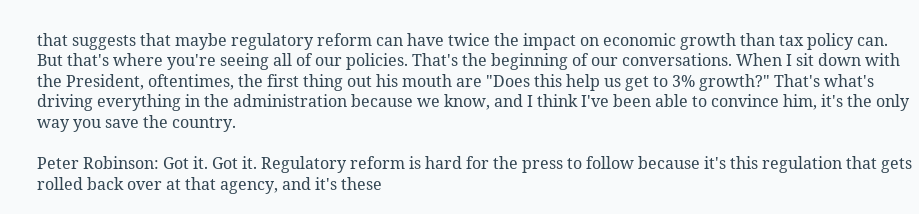that suggests that maybe regulatory reform can have twice the impact on economic growth than tax policy can. But that's where you're seeing all of our policies. That's the beginning of our conversations. When I sit down with the President, oftentimes, the first thing out his mouth are "Does this help us get to 3% growth?" That's what's driving everything in the administration because we know, and I think I've been able to convince him, it's the only way you save the country.

Peter Robinson: Got it. Got it. Regulatory reform is hard for the press to follow because it's this regulation that gets rolled back over at that agency, and it's these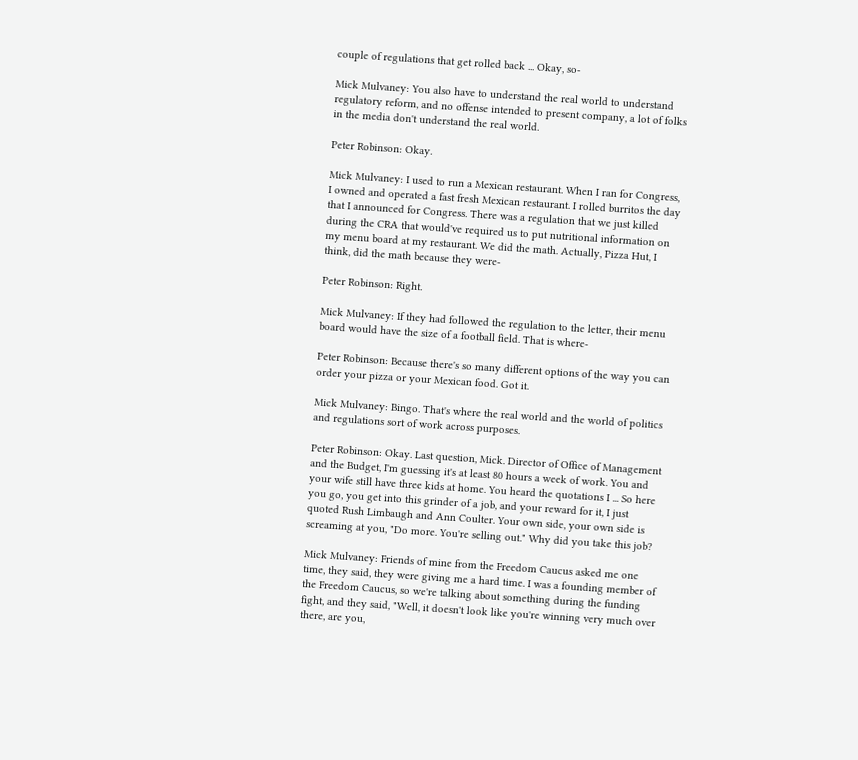couple of regulations that get rolled back ... Okay, so-

Mick Mulvaney: You also have to understand the real world to understand regulatory reform, and no offense intended to present company, a lot of folks in the media don't understand the real world.

Peter Robinson: Okay.

Mick Mulvaney: I used to run a Mexican restaurant. When I ran for Congress, I owned and operated a fast fresh Mexican restaurant. I rolled burritos the day that I announced for Congress. There was a regulation that we just killed during the CRA that would've required us to put nutritional information on my menu board at my restaurant. We did the math. Actually, Pizza Hut, I think, did the math because they were-

Peter Robinson: Right.

Mick Mulvaney: If they had followed the regulation to the letter, their menu board would have the size of a football field. That is where-

Peter Robinson: Because there's so many different options of the way you can order your pizza or your Mexican food. Got it.

Mick Mulvaney: Bingo. That's where the real world and the world of politics and regulations sort of work across purposes.

Peter Robinson: Okay. Last question, Mick. Director of Office of Management and the Budget, I'm guessing it's at least 80 hours a week of work. You and your wife still have three kids at home. You heard the quotations I ... So here you go, you get into this grinder of a job, and your reward for it, I just quoted Rush Limbaugh and Ann Coulter. Your own side, your own side is screaming at you, "Do more. You're selling out." Why did you take this job?

Mick Mulvaney: Friends of mine from the Freedom Caucus asked me one time, they said, they were giving me a hard time. I was a founding member of the Freedom Caucus, so we're talking about something during the funding fight, and they said, "Well, it doesn't look like you're winning very much over there, are you,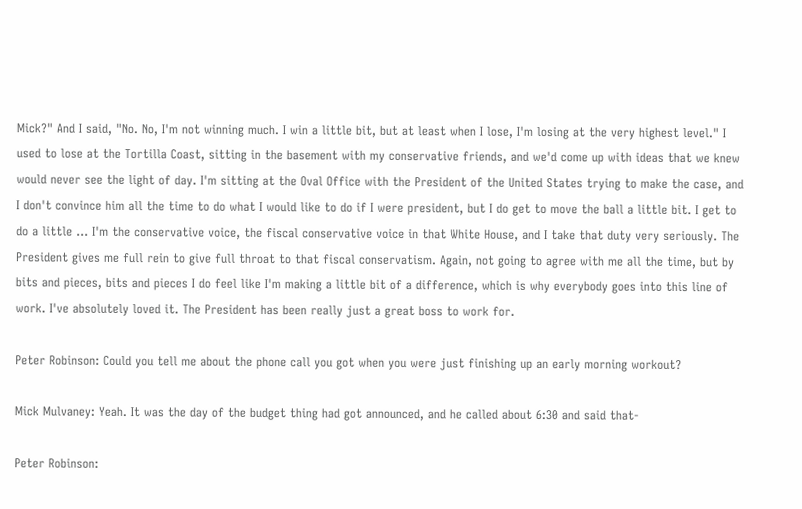Mick?" And I said, "No. No, I'm not winning much. I win a little bit, but at least when I lose, I'm losing at the very highest level." I used to lose at the Tortilla Coast, sitting in the basement with my conservative friends, and we'd come up with ideas that we knew would never see the light of day. I'm sitting at the Oval Office with the President of the United States trying to make the case, and I don't convince him all the time to do what I would like to do if I were president, but I do get to move the ball a little bit. I get to do a little ... I'm the conservative voice, the fiscal conservative voice in that White House, and I take that duty very seriously. The President gives me full rein to give full throat to that fiscal conservatism. Again, not going to agree with me all the time, but by bits and pieces, bits and pieces I do feel like I'm making a little bit of a difference, which is why everybody goes into this line of work. I've absolutely loved it. The President has been really just a great boss to work for.

Peter Robinson: Could you tell me about the phone call you got when you were just finishing up an early morning workout?

Mick Mulvaney: Yeah. It was the day of the budget thing had got announced, and he called about 6:30 and said that-

Peter Robinson: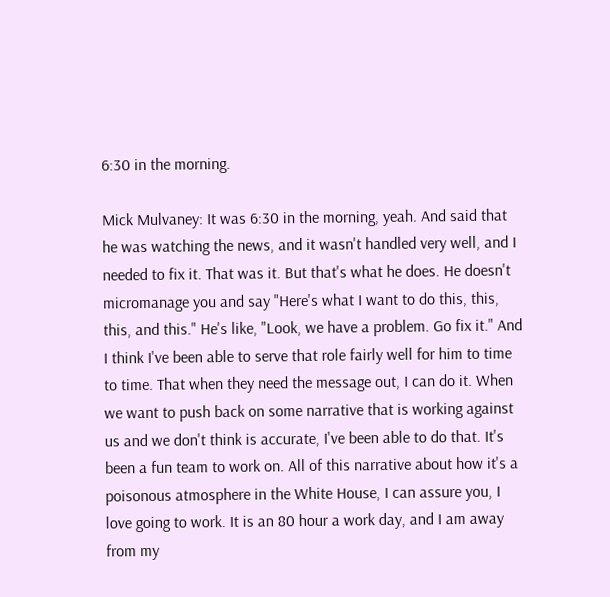6:30 in the morning.

Mick Mulvaney: It was 6:30 in the morning, yeah. And said that he was watching the news, and it wasn't handled very well, and I needed to fix it. That was it. But that's what he does. He doesn't micromanage you and say "Here's what I want to do this, this, this, and this." He's like, "Look, we have a problem. Go fix it." And I think I've been able to serve that role fairly well for him to time to time. That when they need the message out, I can do it. When we want to push back on some narrative that is working against us and we don't think is accurate, I've been able to do that. It's been a fun team to work on. All of this narrative about how it's a poisonous atmosphere in the White House, I can assure you, I love going to work. It is an 80 hour a work day, and I am away from my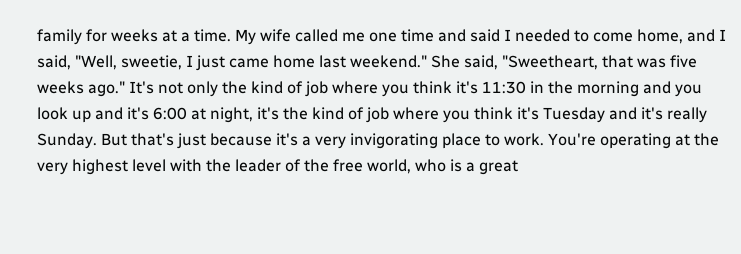family for weeks at a time. My wife called me one time and said I needed to come home, and I said, "Well, sweetie, I just came home last weekend." She said, "Sweetheart, that was five weeks ago." It's not only the kind of job where you think it's 11:30 in the morning and you look up and it's 6:00 at night, it's the kind of job where you think it's Tuesday and it's really Sunday. But that's just because it's a very invigorating place to work. You're operating at the very highest level with the leader of the free world, who is a great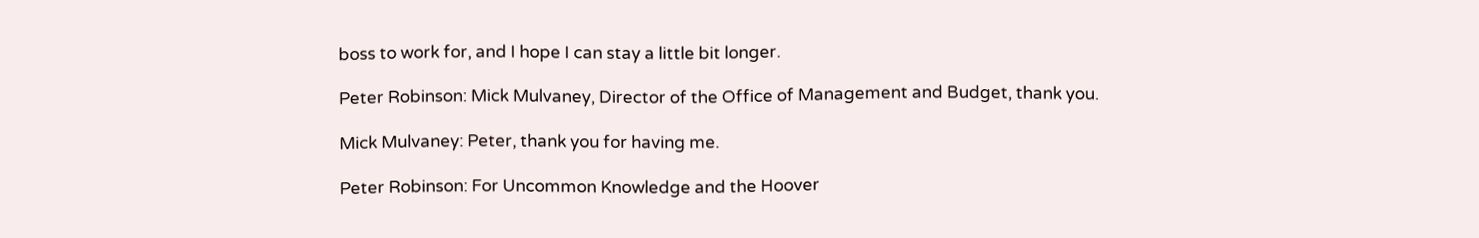boss to work for, and I hope I can stay a little bit longer.

Peter Robinson: Mick Mulvaney, Director of the Office of Management and Budget, thank you.

Mick Mulvaney: Peter, thank you for having me.

Peter Robinson: For Uncommon Knowledge and the Hoover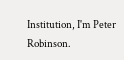Institution, I'm Peter Robinson.